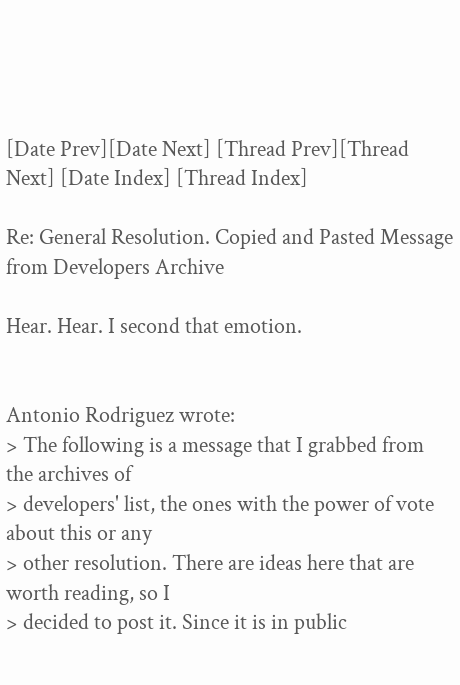[Date Prev][Date Next] [Thread Prev][Thread Next] [Date Index] [Thread Index]

Re: General Resolution. Copied and Pasted Message from Developers Archive

Hear. Hear. I second that emotion.


Antonio Rodriguez wrote:
> The following is a message that I grabbed from the archives of
> developers' list, the ones with the power of vote about this or any
> other resolution. There are ideas here that are worth reading, so I
> decided to post it. Since it is in public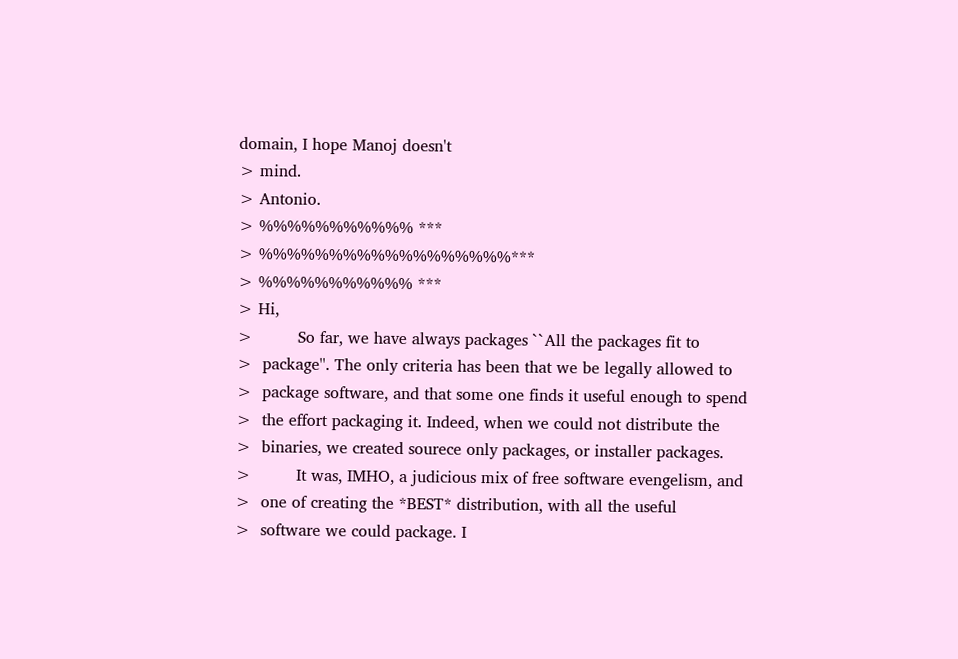domain, I hope Manoj doesn't
> mind.
> Antonio.
> %%%%%%%%%%% ***
> %%%%%%%%%%%%%%%%%%***
> %%%%%%%%%%% ***
> Hi,
>         So far, we have always packages ``All the packages fit to
>  package''. The only criteria has been that we be legally allowed to
>  package software, and that some one finds it useful enough to spend
>  the effort packaging it. Indeed, when we could not distribute the
>  binaries, we created sourece only packages, or installer packages.
>         It was, IMHO, a judicious mix of free software evengelism, and
>  one of creating the *BEST* distribution, with all the useful
>  software we could package. I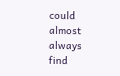could almost always find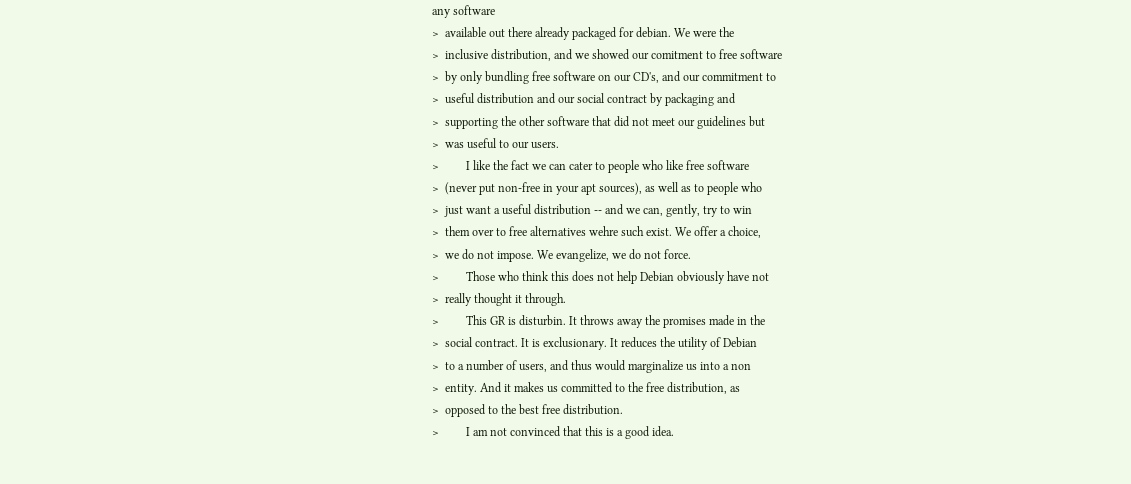any software
>  available out there already packaged for debian. We were the
>  inclusive distribution, and we showed our comitment to free software
>  by only bundling free software on our CD's, and our commitment to
>  useful distribution and our social contract by packaging and
>  supporting the other software that did not meet our guidelines but
>  was useful to our users.
>         I like the fact we can cater to people who like free software
>  (never put non-free in your apt sources), as well as to people who
>  just want a useful distribution -- and we can, gently, try to win
>  them over to free alternatives wehre such exist. We offer a choice,
>  we do not impose. We evangelize, we do not force.
>         Those who think this does not help Debian obviously have not
>  really thought it through.
>         This GR is disturbin. It throws away the promises made in the
>  social contract. It is exclusionary. It reduces the utility of Debian
>  to a number of users, and thus would marginalize us into a non
>  entity. And it makes us committed to the free distribution, as
>  opposed to the best free distribution.
>         I am not convinced that this is a good idea.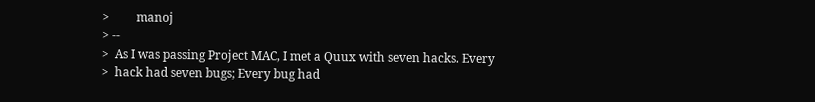>         manoj
> --
>  As I was passing Project MAC, I met a Quux with seven hacks. Every
>  hack had seven bugs; Every bug had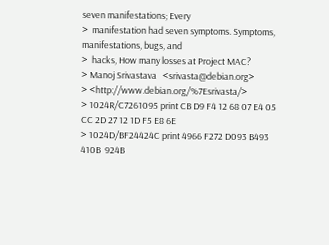seven manifestations; Every
>  manifestation had seven symptoms. Symptoms, manifestations, bugs, and
>  hacks, How many losses at Project MAC?
> Manoj Srivastava   <srivasta@debian.org>
> <http://www.debian.org/%7Esrivasta/>
> 1024R/C7261095 print CB D9 F4 12 68 07 E4 05  CC 2D 27 12 1D F5 E8 6E
> 1024D/BF24424C print 4966 F272 D093 B493 410B  924B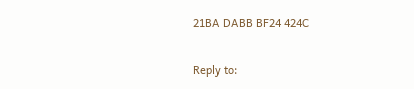21BA DABB BF24 424C

Reply to: